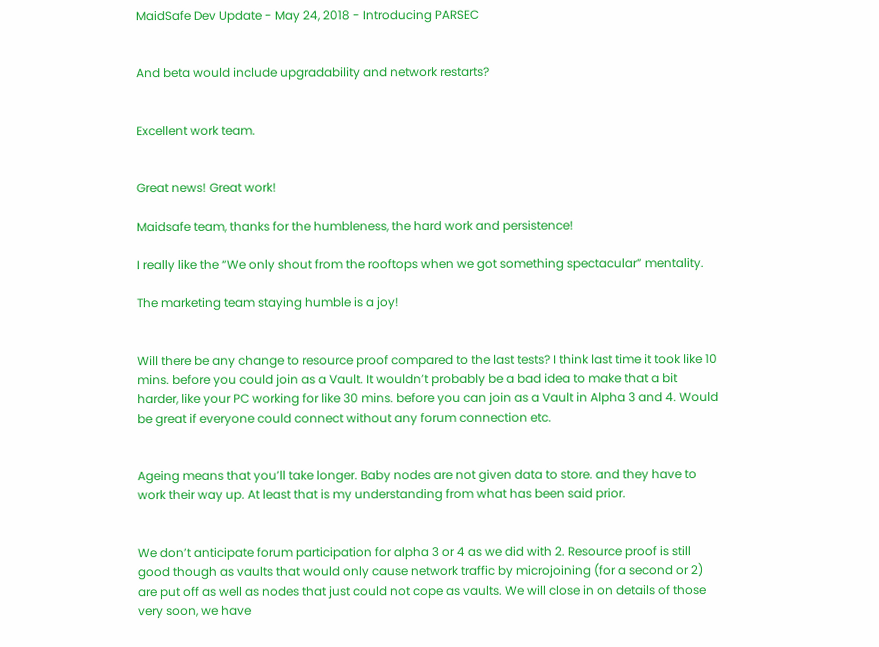MaidSafe Dev Update - May 24, 2018 - Introducing PARSEC


And beta would include upgradability and network restarts?


Excellent work team.


Great news! Great work!

Maidsafe team, thanks for the humbleness, the hard work and persistence!

I really like the “We only shout from the rooftops when we got something spectacular” mentality.

The marketing team staying humble is a joy!


Will there be any change to resource proof compared to the last tests? I think last time it took like 10 mins. before you could join as a Vault. It wouldn’t probably be a bad idea to make that a bit harder, like your PC working for like 30 mins. before you can join as a Vault in Alpha 3 and 4. Would be great if everyone could connect without any forum connection etc.


Ageing means that you’ll take longer. Baby nodes are not given data to store. and they have to work their way up. At least that is my understanding from what has been said prior.


We don’t anticipate forum participation for alpha 3 or 4 as we did with 2. Resource proof is still good though as vaults that would only cause network traffic by microjoining (for a second or 2) are put off as well as nodes that just could not cope as vaults. We will close in on details of those very soon, we have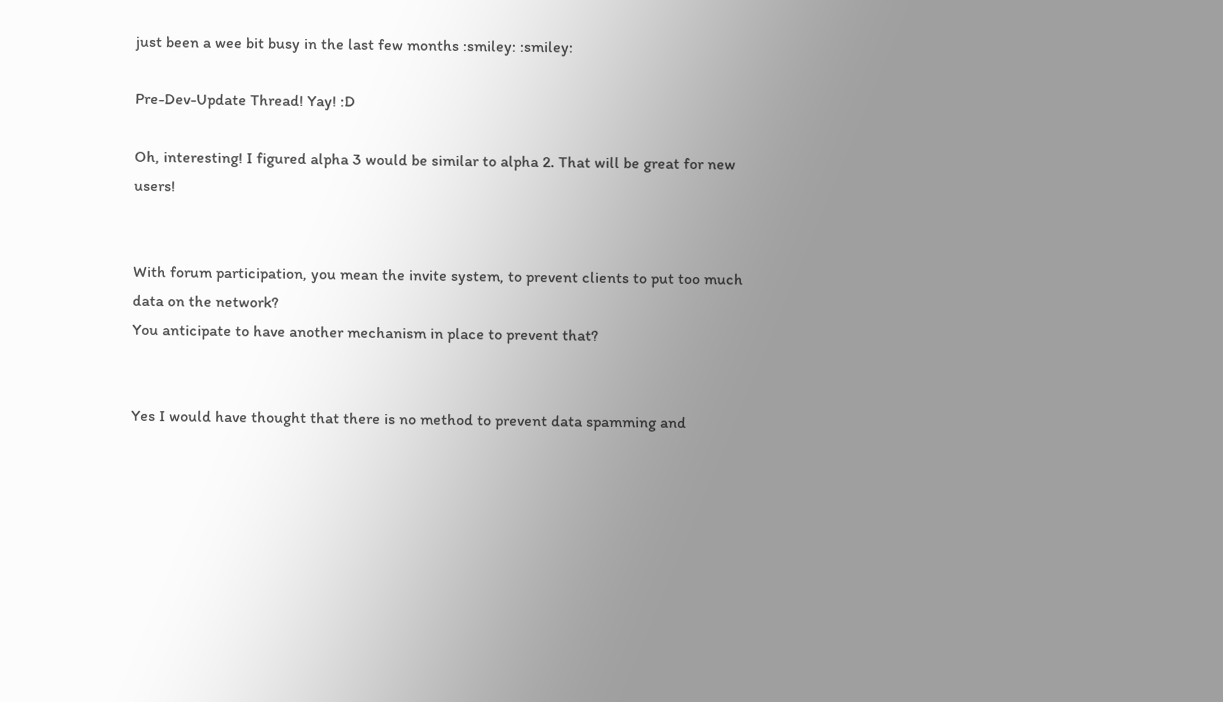just been a wee bit busy in the last few months :smiley: :smiley:

Pre-Dev-Update Thread! Yay! :D

Oh, interesting! I figured alpha 3 would be similar to alpha 2. That will be great for new users!


With forum participation, you mean the invite system, to prevent clients to put too much data on the network?
You anticipate to have another mechanism in place to prevent that?


Yes I would have thought that there is no method to prevent data spamming and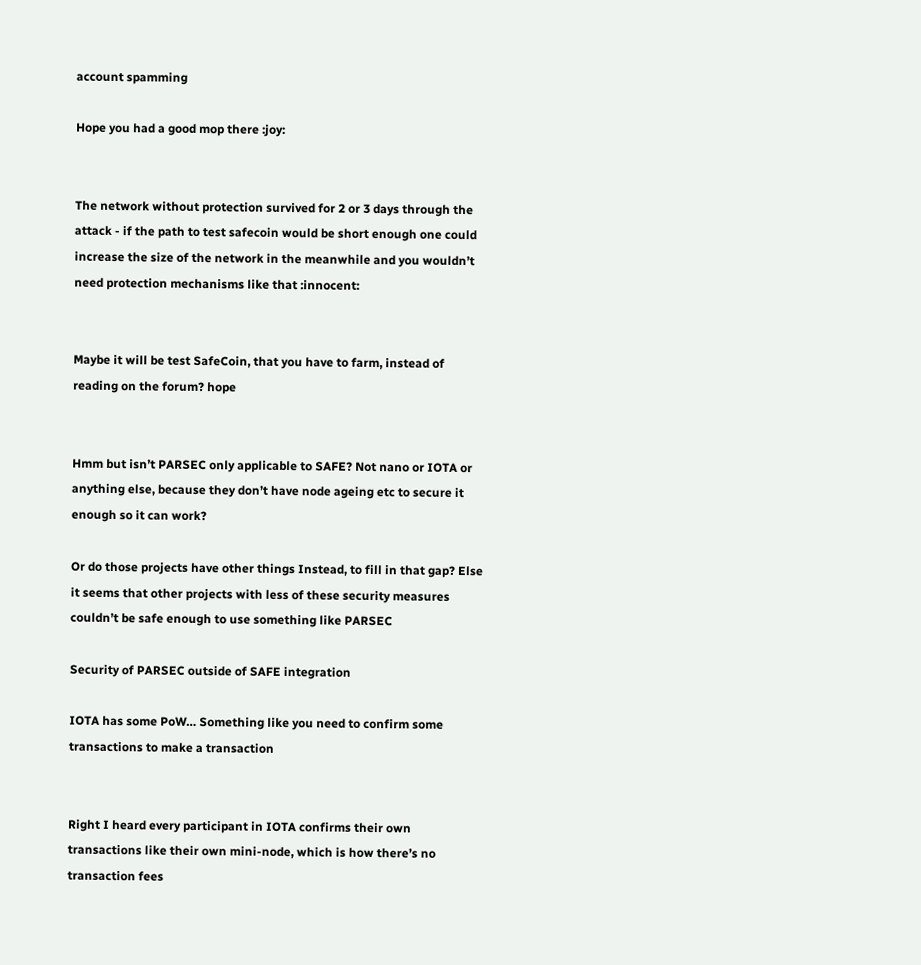account spamming

Hope you had a good mop there :joy:


The network without protection survived for 2 or 3 days through the attack - if the path to test safecoin would be short enough one could increase the size of the network in the meanwhile and you wouldn’t need protection mechanisms like that :innocent:


Maybe it will be test SafeCoin, that you have to farm, instead of reading on the forum? hope


Hmm but isn’t PARSEC only applicable to SAFE? Not nano or IOTA or anything else, because they don’t have node ageing etc to secure it enough so it can work?

Or do those projects have other things Instead, to fill in that gap? Else it seems that other projects with less of these security measures couldn’t be safe enough to use something like PARSEC

Security of PARSEC outside of SAFE integration

IOTA has some PoW… Something like you need to confirm some transactions to make a transaction


Right I heard every participant in IOTA confirms their own transactions like their own mini-node, which is how there’s no transaction fees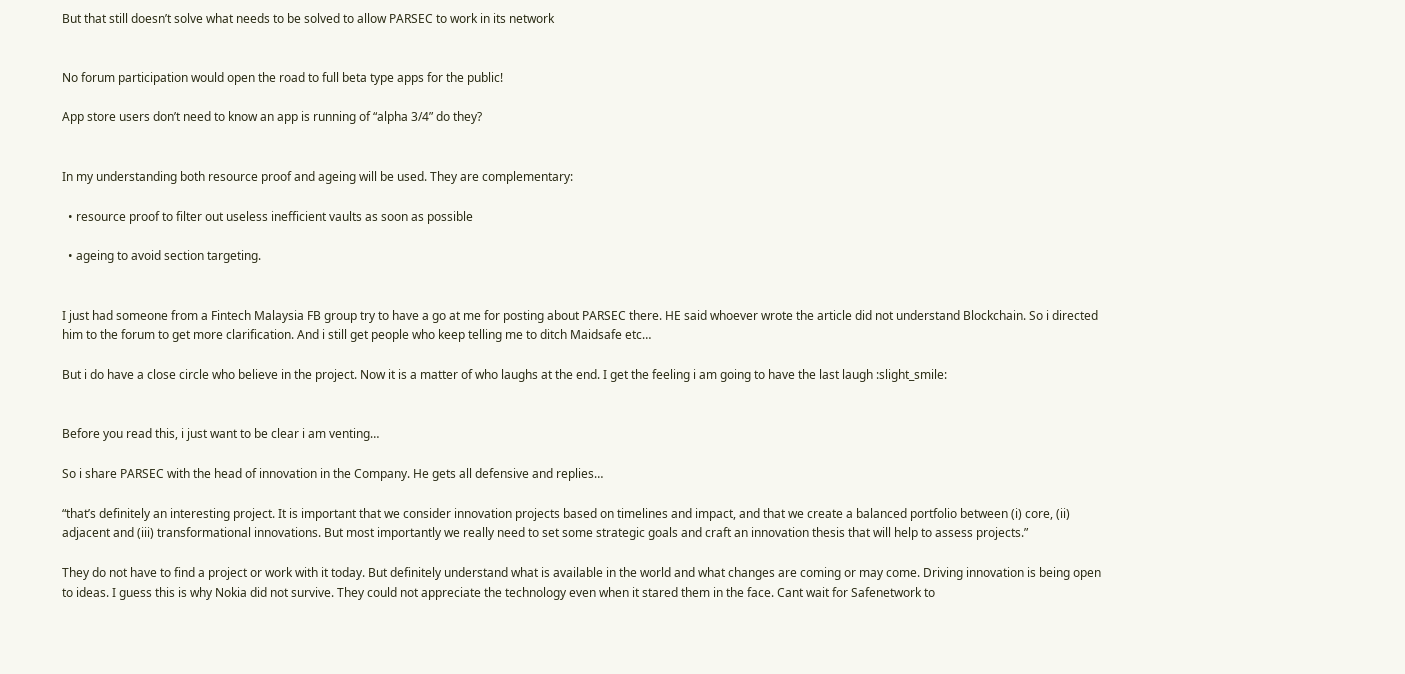But that still doesn’t solve what needs to be solved to allow PARSEC to work in its network


No forum participation would open the road to full beta type apps for the public!

App store users don’t need to know an app is running of “alpha 3/4” do they?


In my understanding both resource proof and ageing will be used. They are complementary:

  • resource proof to filter out useless inefficient vaults as soon as possible

  • ageing to avoid section targeting.


I just had someone from a Fintech Malaysia FB group try to have a go at me for posting about PARSEC there. HE said whoever wrote the article did not understand Blockchain. So i directed him to the forum to get more clarification. And i still get people who keep telling me to ditch Maidsafe etc…

But i do have a close circle who believe in the project. Now it is a matter of who laughs at the end. I get the feeling i am going to have the last laugh :slight_smile:


Before you read this, i just want to be clear i am venting…

So i share PARSEC with the head of innovation in the Company. He gets all defensive and replies…

“that’s definitely an interesting project. It is important that we consider innovation projects based on timelines and impact, and that we create a balanced portfolio between (i) core, (ii) adjacent and (iii) transformational innovations. But most importantly we really need to set some strategic goals and craft an innovation thesis that will help to assess projects.”

They do not have to find a project or work with it today. But definitely understand what is available in the world and what changes are coming or may come. Driving innovation is being open to ideas. I guess this is why Nokia did not survive. They could not appreciate the technology even when it stared them in the face. Cant wait for Safenetwork to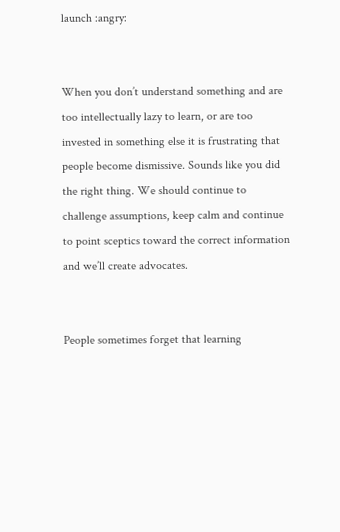launch :angry:


When you don’t understand something and are too intellectually lazy to learn, or are too invested in something else it is frustrating that people become dismissive. Sounds like you did the right thing. We should continue to challenge assumptions, keep calm and continue to point sceptics toward the correct information and we’ll create advocates.


People sometimes forget that learning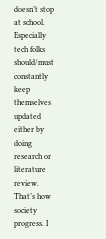doesn’t stop at school. Especially tech folks should/must constantly keep themselves updated either by doing research or literature review. That’s how society progress. I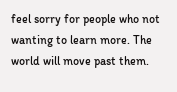feel sorry for people who not wanting to learn more. The world will move past them.